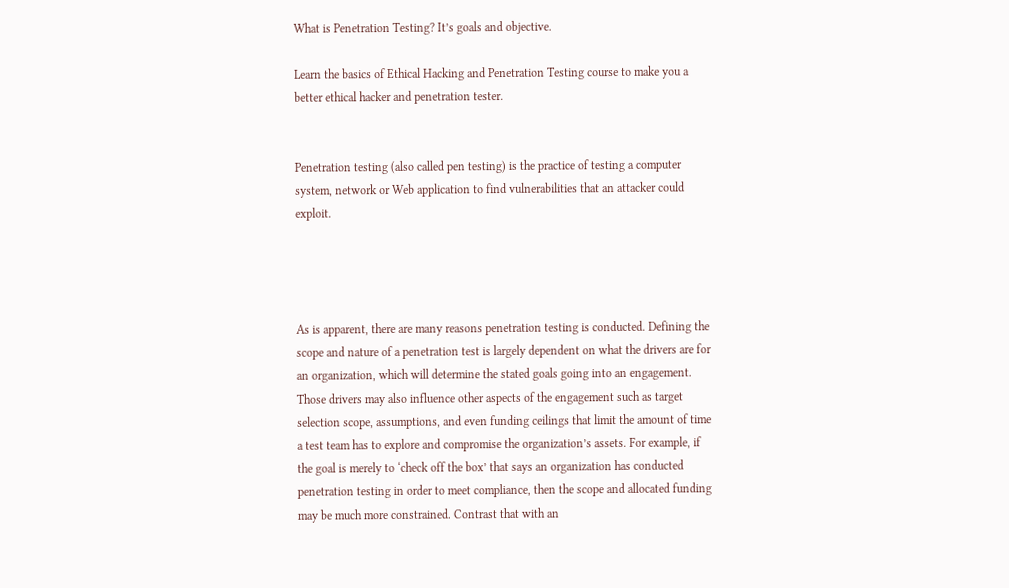What is Penetration Testing? It’s goals and objective.

Learn the basics of Ethical Hacking and Penetration Testing course to make you a better ethical hacker and penetration tester.


Penetration testing (also called pen testing) is the practice of testing a computer system, network or Web application to find vulnerabilities that an attacker could exploit.




As is apparent, there are many reasons penetration testing is conducted. Defining the scope and nature of a penetration test is largely dependent on what the drivers are for an organization, which will determine the stated goals going into an engagement. Those drivers may also influence other aspects of the engagement such as target selection scope, assumptions, and even funding ceilings that limit the amount of time a test team has to explore and compromise the organization’s assets. For example, if the goal is merely to ‘check off the box’ that says an organization has conducted penetration testing in order to meet compliance, then the scope and allocated funding may be much more constrained. Contrast that with an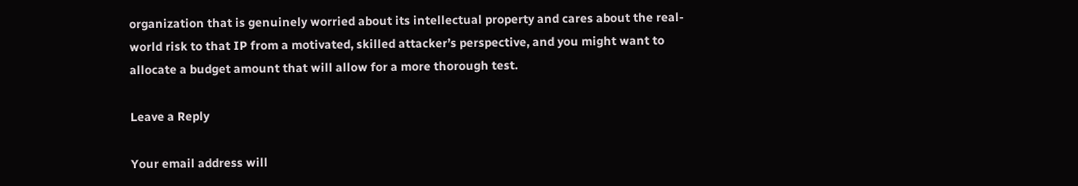organization that is genuinely worried about its intellectual property and cares about the real-world risk to that IP from a motivated, skilled attacker’s perspective, and you might want to allocate a budget amount that will allow for a more thorough test.

Leave a Reply

Your email address will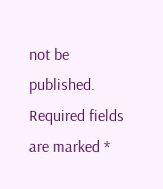not be published. Required fields are marked *